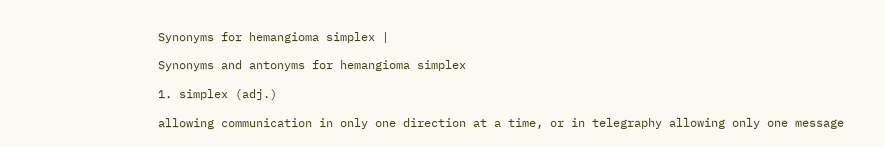Synonyms for hemangioma simplex |

Synonyms and antonyms for hemangioma simplex

1. simplex (adj.)

allowing communication in only one direction at a time, or in telegraphy allowing only one message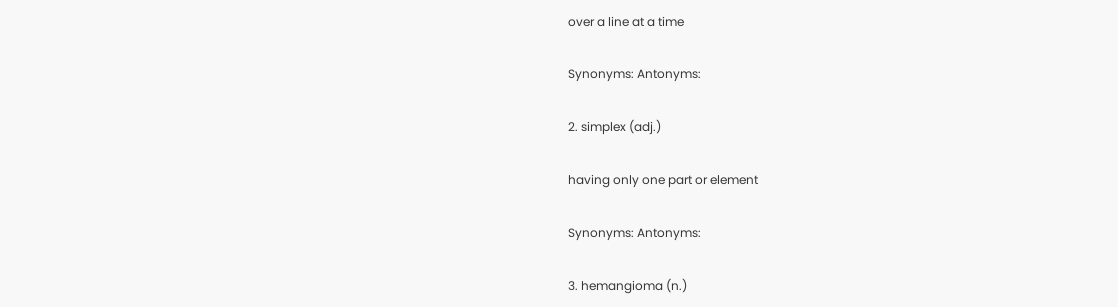over a line at a time

Synonyms: Antonyms:

2. simplex (adj.)

having only one part or element

Synonyms: Antonyms:

3. hemangioma (n.)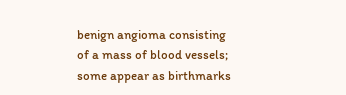benign angioma consisting of a mass of blood vessels; some appear as birthmarks